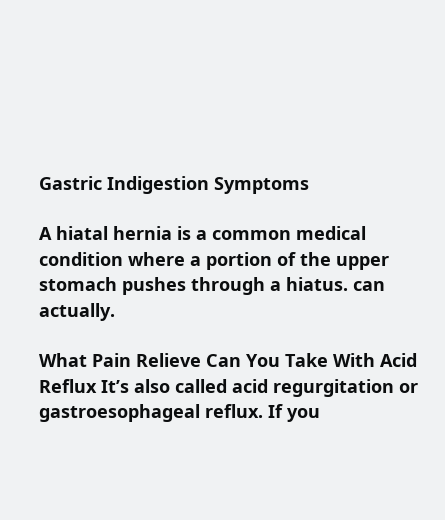Gastric Indigestion Symptoms

A hiatal hernia is a common medical condition where a portion of the upper stomach pushes through a hiatus. can actually.

What Pain Relieve Can You Take With Acid Reflux It’s also called acid regurgitation or gastroesophageal reflux. If you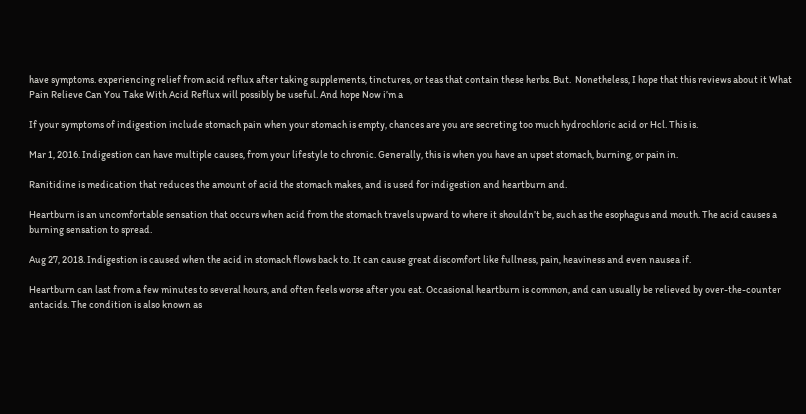have symptoms. experiencing relief from acid reflux after taking supplements, tinctures, or teas that contain these herbs. But.  Nonetheless, I hope that this reviews about it What Pain Relieve Can You Take With Acid Reflux will possibly be useful. And hope Now i’m a

If your symptoms of indigestion include stomach pain when your stomach is empty, chances are you are secreting too much hydrochloric acid or Hcl. This is.

Mar 1, 2016. Indigestion can have multiple causes, from your lifestyle to chronic. Generally, this is when you have an upset stomach, burning, or pain in.

Ranitidine is medication that reduces the amount of acid the stomach makes, and is used for indigestion and heartburn and.

Heartburn is an uncomfortable sensation that occurs when acid from the stomach travels upward to where it shouldn’t be, such as the esophagus and mouth. The acid causes a burning sensation to spread.

Aug 27, 2018. Indigestion is caused when the acid in stomach flows back to. It can cause great discomfort like fullness, pain, heaviness and even nausea if.

Heartburn can last from a few minutes to several hours, and often feels worse after you eat. Occasional heartburn is common, and can usually be relieved by over-the-counter antacids. The condition is also known as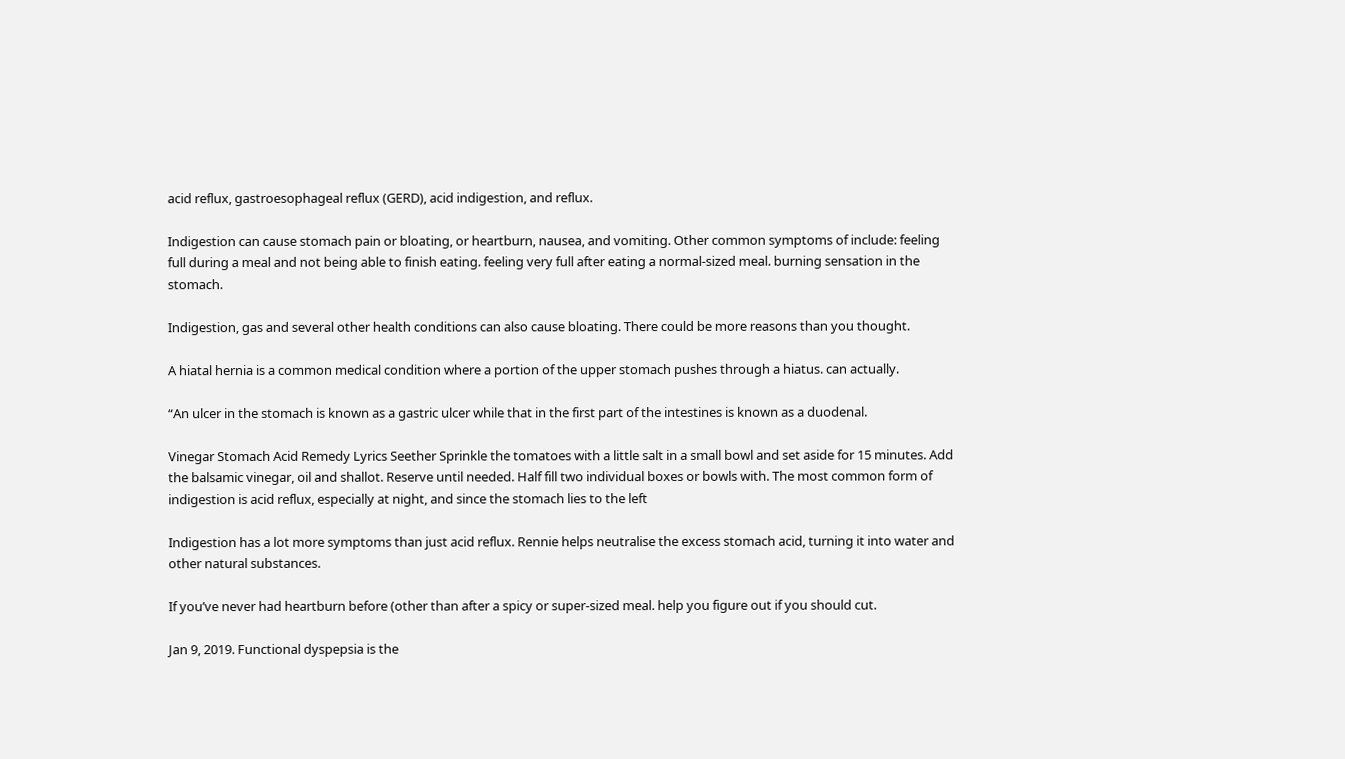acid reflux, gastroesophageal reflux (GERD), acid indigestion, and reflux.

Indigestion can cause stomach pain or bloating, or heartburn, nausea, and vomiting. Other common symptoms of include: feeling full during a meal and not being able to finish eating. feeling very full after eating a normal-sized meal. burning sensation in the stomach.

Indigestion, gas and several other health conditions can also cause bloating. There could be more reasons than you thought.

A hiatal hernia is a common medical condition where a portion of the upper stomach pushes through a hiatus. can actually.

“An ulcer in the stomach is known as a gastric ulcer while that in the first part of the intestines is known as a duodenal.

Vinegar Stomach Acid Remedy Lyrics Seether Sprinkle the tomatoes with a little salt in a small bowl and set aside for 15 minutes. Add the balsamic vinegar, oil and shallot. Reserve until needed. Half fill two individual boxes or bowls with. The most common form of indigestion is acid reflux, especially at night, and since the stomach lies to the left

Indigestion has a lot more symptoms than just acid reflux. Rennie helps neutralise the excess stomach acid, turning it into water and other natural substances.

If you’ve never had heartburn before (other than after a spicy or super-sized meal. help you figure out if you should cut.

Jan 9, 2019. Functional dyspepsia is the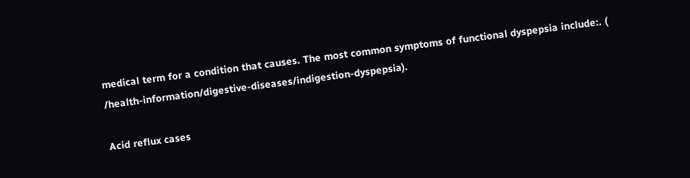medical term for a condition that causes. The most common symptoms of functional dyspepsia include:. ( /health-information/digestive-diseases/indigestion-dyspepsia).

Acid reflux cases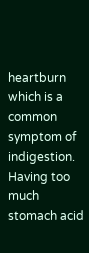heartburn which is a common symptom of indigestion. Having too much stomach acid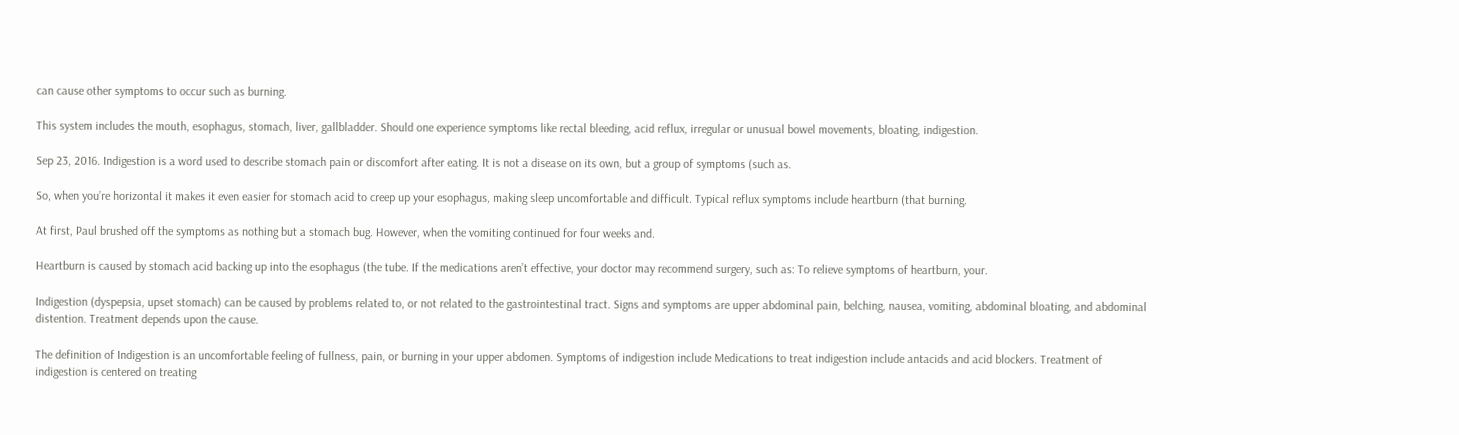can cause other symptoms to occur such as burning.

This system includes the mouth, esophagus, stomach, liver, gallbladder. Should one experience symptoms like rectal bleeding, acid reflux, irregular or unusual bowel movements, bloating, indigestion.

Sep 23, 2016. Indigestion is a word used to describe stomach pain or discomfort after eating. It is not a disease on its own, but a group of symptoms (such as.

So, when you’re horizontal it makes it even easier for stomach acid to creep up your esophagus, making sleep uncomfortable and difficult. Typical reflux symptoms include heartburn (that burning.

At first, Paul brushed off the symptoms as nothing but a stomach bug. However, when the vomiting continued for four weeks and.

Heartburn is caused by stomach acid backing up into the esophagus (the tube. If the medications aren’t effective, your doctor may recommend surgery, such as: To relieve symptoms of heartburn, your.

Indigestion (dyspepsia, upset stomach) can be caused by problems related to, or not related to the gastrointestinal tract. Signs and symptoms are upper abdominal pain, belching, nausea, vomiting, abdominal bloating, and abdominal distention. Treatment depends upon the cause.

The definition of Indigestion is an uncomfortable feeling of fullness, pain, or burning in your upper abdomen. Symptoms of indigestion include Medications to treat indigestion include antacids and acid blockers. Treatment of indigestion is centered on treating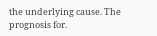the underlying cause. The prognosis for.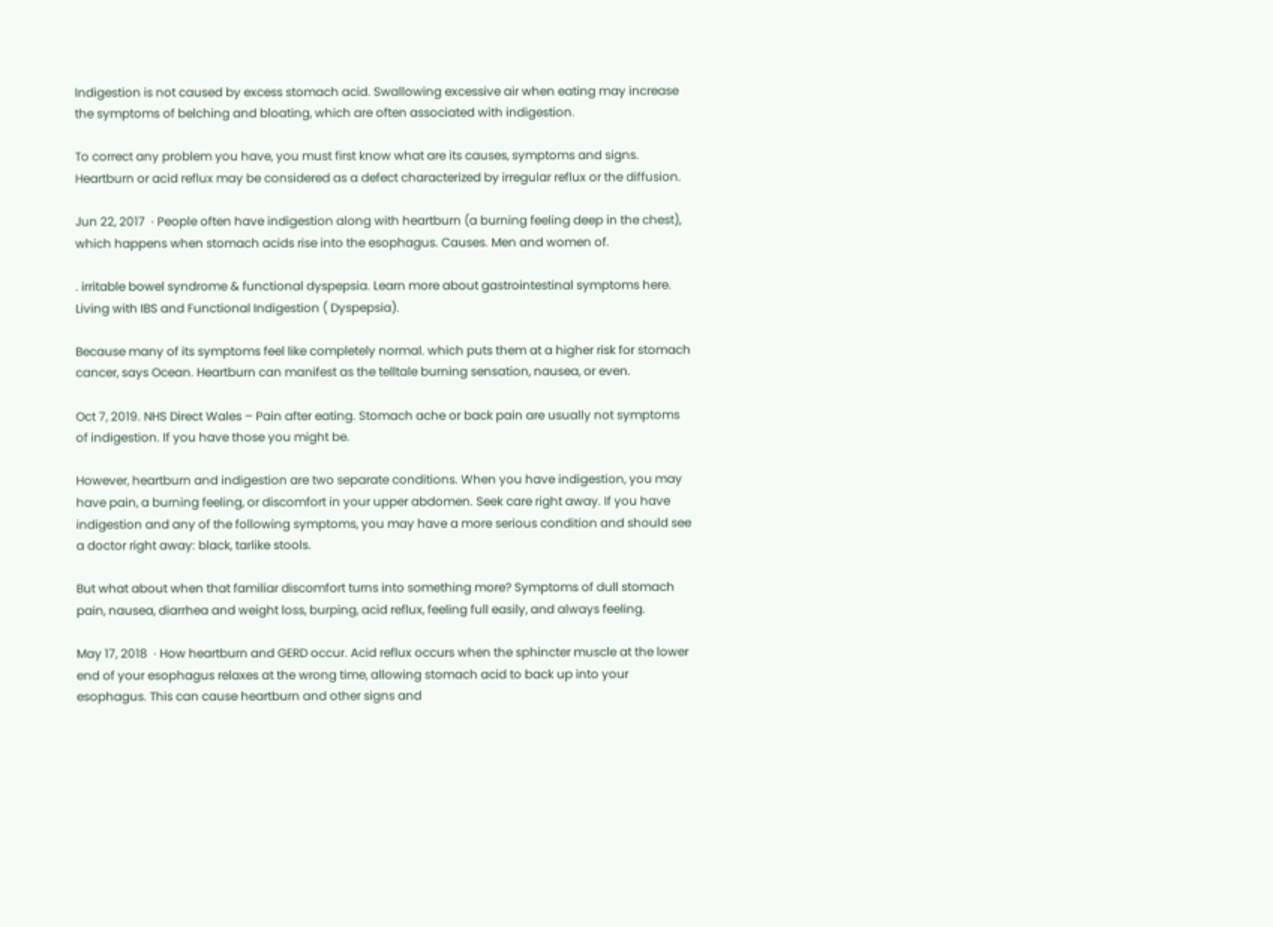Indigestion is not caused by excess stomach acid. Swallowing excessive air when eating may increase the symptoms of belching and bloating, which are often associated with indigestion.

To correct any problem you have, you must first know what are its causes, symptoms and signs. Heartburn or acid reflux may be considered as a defect characterized by irregular reflux or the diffusion.

Jun 22, 2017  · People often have indigestion along with heartburn (a burning feeling deep in the chest), which happens when stomach acids rise into the esophagus. Causes. Men and women of.

. irritable bowel syndrome & functional dyspepsia. Learn more about gastrointestinal symptoms here. Living with IBS and Functional Indigestion ( Dyspepsia).

Because many of its symptoms feel like completely normal. which puts them at a higher risk for stomach cancer, says Ocean. Heartburn can manifest as the telltale burning sensation, nausea, or even.

Oct 7, 2019. NHS Direct Wales – Pain after eating. Stomach ache or back pain are usually not symptoms of indigestion. If you have those you might be.

However, heartburn and indigestion are two separate conditions. When you have indigestion, you may have pain, a burning feeling, or discomfort in your upper abdomen. Seek care right away. If you have indigestion and any of the following symptoms, you may have a more serious condition and should see a doctor right away: black, tarlike stools.

But what about when that familiar discomfort turns into something more? Symptoms of dull stomach pain, nausea, diarrhea and weight loss, burping, acid reflux, feeling full easily, and always feeling.

May 17, 2018  · How heartburn and GERD occur. Acid reflux occurs when the sphincter muscle at the lower end of your esophagus relaxes at the wrong time, allowing stomach acid to back up into your esophagus. This can cause heartburn and other signs and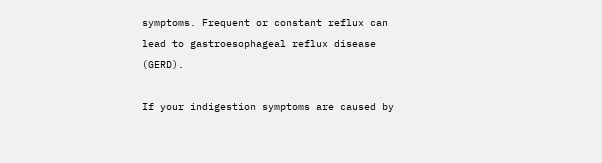symptoms. Frequent or constant reflux can lead to gastroesophageal reflux disease (GERD).

If your indigestion symptoms are caused by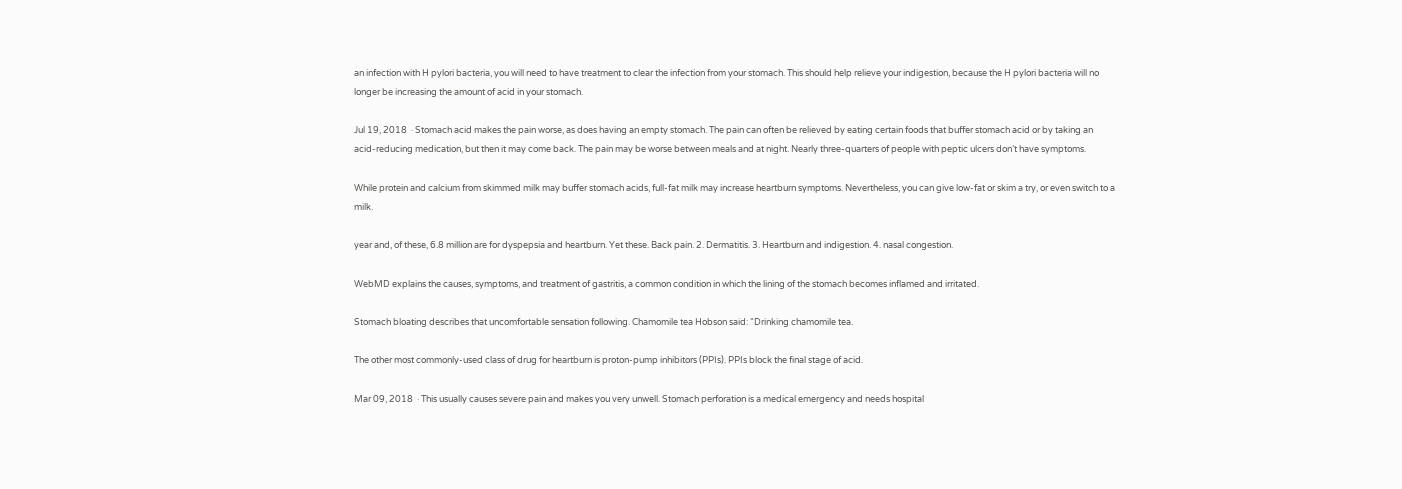an infection with H pylori bacteria, you will need to have treatment to clear the infection from your stomach. This should help relieve your indigestion, because the H pylori bacteria will no longer be increasing the amount of acid in your stomach.

Jul 19, 2018  · Stomach acid makes the pain worse, as does having an empty stomach. The pain can often be relieved by eating certain foods that buffer stomach acid or by taking an acid-reducing medication, but then it may come back. The pain may be worse between meals and at night. Nearly three-quarters of people with peptic ulcers don’t have symptoms.

While protein and calcium from skimmed milk may buffer stomach acids, full-fat milk may increase heartburn symptoms. Nevertheless, you can give low-fat or skim a try, or even switch to a milk.

year and, of these, 6.8 million are for dyspepsia and heartburn. Yet these. Back pain. 2. Dermatitis. 3. Heartburn and indigestion. 4. nasal congestion.

WebMD explains the causes, symptoms, and treatment of gastritis, a common condition in which the lining of the stomach becomes inflamed and irritated.

Stomach bloating describes that uncomfortable sensation following. Chamomile tea Hobson said: “Drinking chamomile tea.

The other most commonly-used class of drug for heartburn is proton-pump inhibitors (PPIs). PPIs block the final stage of acid.

Mar 09, 2018  · This usually causes severe pain and makes you very unwell. Stomach perforation is a medical emergency and needs hospital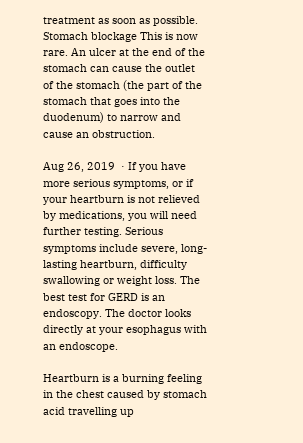treatment as soon as possible. Stomach blockage This is now rare. An ulcer at the end of the stomach can cause the outlet of the stomach (the part of the stomach that goes into the duodenum) to narrow and cause an obstruction.

Aug 26, 2019  · If you have more serious symptoms, or if your heartburn is not relieved by medications, you will need further testing. Serious symptoms include severe, long-lasting heartburn, difficulty swallowing or weight loss. The best test for GERD is an endoscopy. The doctor looks directly at your esophagus with an endoscope.

Heartburn is a burning feeling in the chest caused by stomach acid travelling up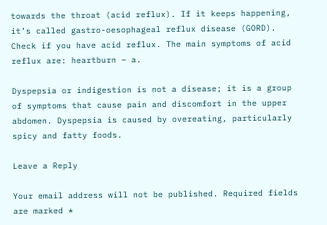towards the throat (acid reflux). If it keeps happening, it’s called gastro-oesophageal reflux disease (GORD). Check if you have acid reflux. The main symptoms of acid reflux are: heartburn – a.

Dyspepsia or indigestion is not a disease; it is a group of symptoms that cause pain and discomfort in the upper abdomen. Dyspepsia is caused by overeating, particularly spicy and fatty foods.

Leave a Reply

Your email address will not be published. Required fields are marked *